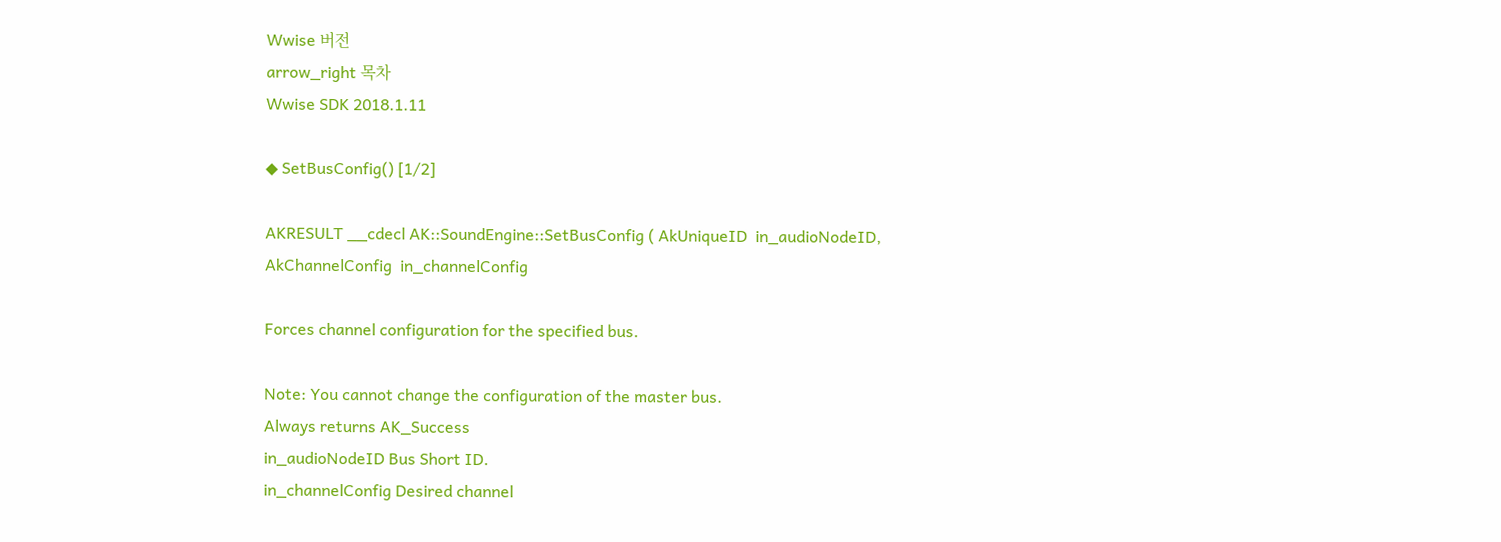Wwise 버전
arrow_right 목차
Wwise SDK 2018.1.11

◆ SetBusConfig() [1/2]

AKRESULT __cdecl AK::SoundEngine::SetBusConfig ( AkUniqueID  in_audioNodeID,
AkChannelConfig  in_channelConfig

Forces channel configuration for the specified bus.

Note: You cannot change the configuration of the master bus.
Always returns AK_Success
in_audioNodeID Bus Short ID.
in_channelConfig Desired channel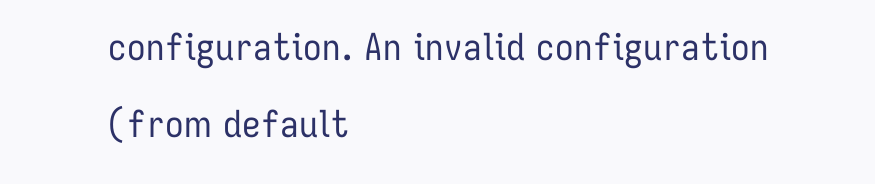configuration. An invalid configuration (from default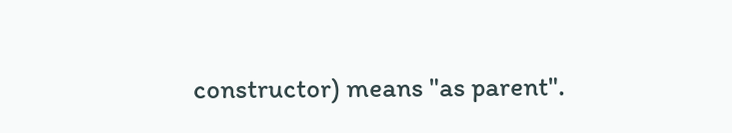constructor) means "as parent".